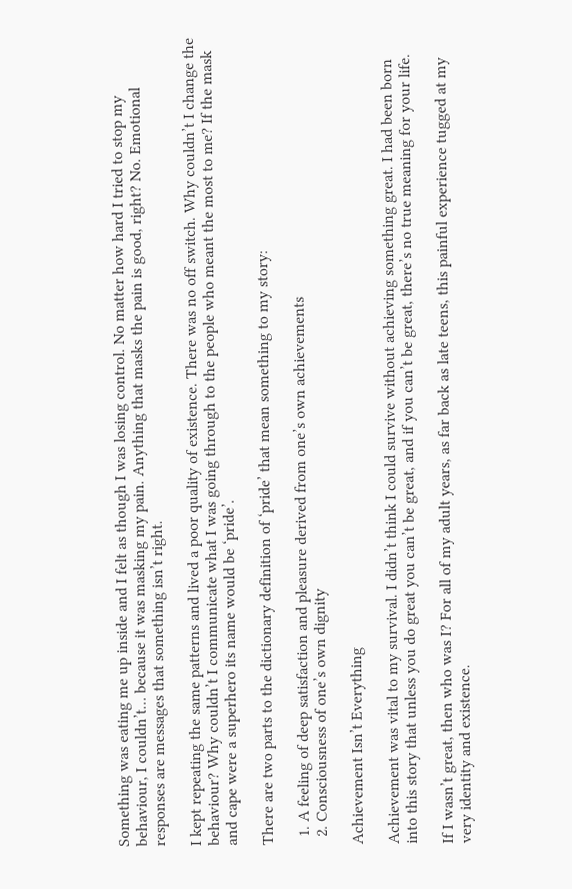Something was eating me up inside and I felt as though I was losing control. No matter how hard I tried to stop my behaviour, I couldn’t… because it was masking my pain. Anything that masks the pain is good, right? No. Emotional responses are messages that something isn’t right.

I kept repeating the same patterns and lived a poor quality of existence. There was no off switch. Why couldn’t I change the behaviour? Why couldn’t I communicate what I was going through to the people who meant the most to me? If the mask and cape were a superhero its name would be ‘pride’.

There are two parts to the dictionary definition of ‘pride’ that mean something to my story:

  1. A feeling of deep satisfaction and pleasure derived from one’s own achievements
  2. Consciousness of one’s own dignity

Achievement Isn’t Everything

Achievement was vital to my survival. I didn’t think I could survive without achieving something great. I had been born into this story that unless you do great you can’t be great, and if you can’t be great, there’s no true meaning for your life.

If I wasn’t great, then who was I? For all of my adult years, as far back as late teens, this painful experience tugged at my very identity and existence.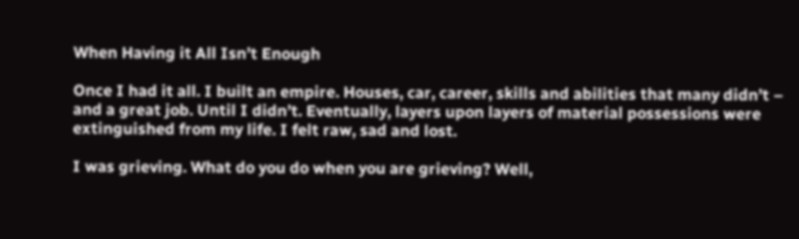When Having it All Isn’t Enough

Once I had it all. I built an empire. Houses, car, career, skills and abilities that many didn’t – and a great job. Until I didn’t. Eventually, layers upon layers of material possessions were extinguished from my life. I felt raw, sad and lost.

I was grieving. What do you do when you are grieving? Well,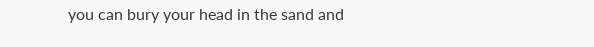you can bury your head in the sand and